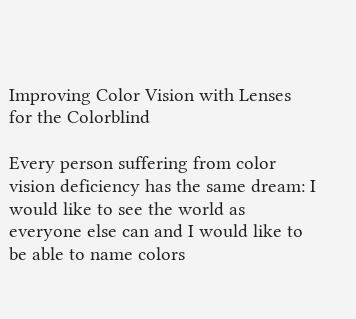Improving Color Vision with Lenses for the Colorblind

Every person suffering from color vision deficiency has the same dream: I would like to see the world as everyone else can and I would like to be able to name colors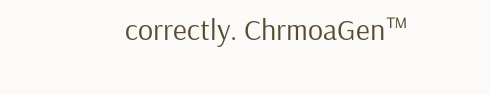correctly. ChrmoaGen™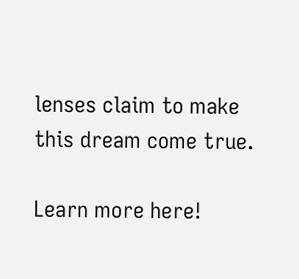lenses claim to make this dream come true.

Learn more here!